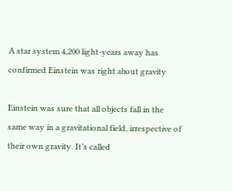A star system 4,200 light-years away has confirmed Einstein was right about gravity

Einstein was sure that all objects fall in the same way in a gravitational field, irrespective of their own gravity. It’s called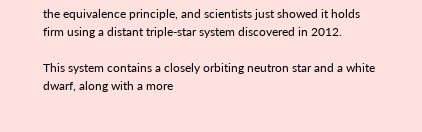the equivalence principle, and scientists just showed it holds firm using a distant triple-star system discovered in 2012.

This system contains a closely orbiting neutron star and a white dwarf, along with a more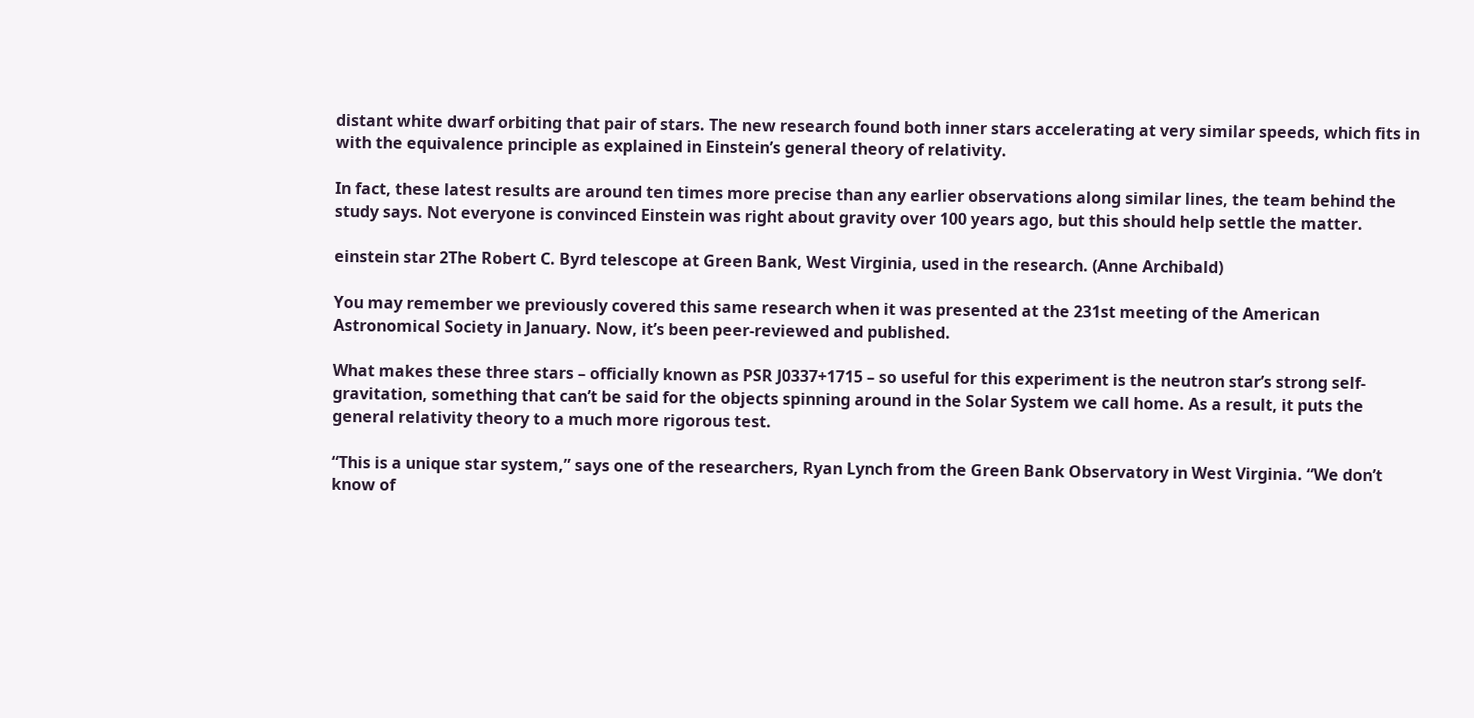distant white dwarf orbiting that pair of stars. The new research found both inner stars accelerating at very similar speeds, which fits in with the equivalence principle as explained in Einstein’s general theory of relativity.

In fact, these latest results are around ten times more precise than any earlier observations along similar lines, the team behind the study says. Not everyone is convinced Einstein was right about gravity over 100 years ago, but this should help settle the matter.

einstein star 2The Robert C. Byrd telescope at Green Bank, West Virginia, used in the research. (Anne Archibald)

You may remember we previously covered this same research when it was presented at the 231st meeting of the American Astronomical Society in January. Now, it’s been peer-reviewed and published.

What makes these three stars – officially known as PSR J0337+1715 – so useful for this experiment is the neutron star’s strong self-gravitation, something that can’t be said for the objects spinning around in the Solar System we call home. As a result, it puts the general relativity theory to a much more rigorous test.

“This is a unique star system,” says one of the researchers, Ryan Lynch from the Green Bank Observatory in West Virginia. “We don’t know of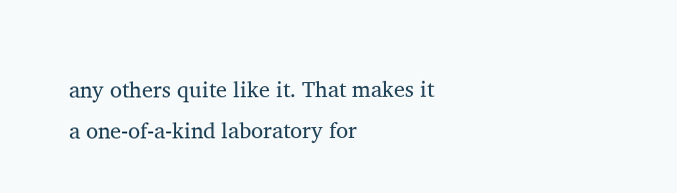any others quite like it. That makes it a one-of-a-kind laboratory for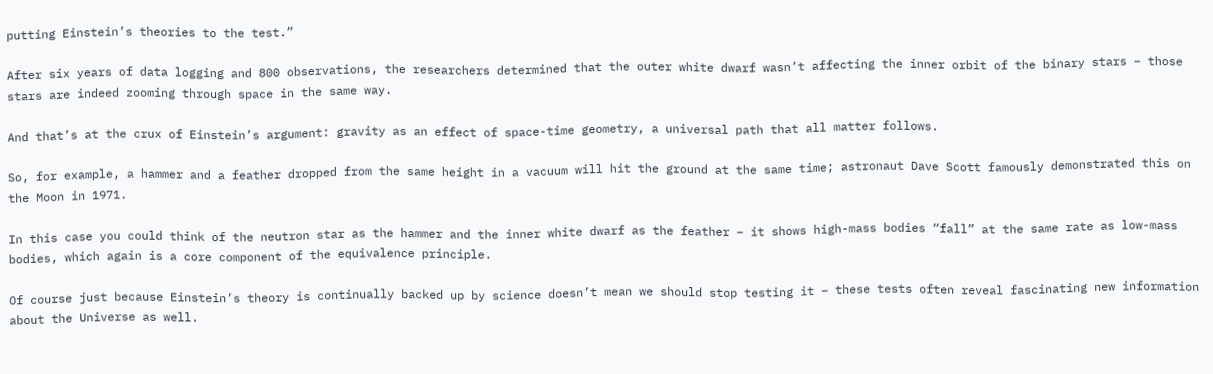putting Einstein’s theories to the test.”

After six years of data logging and 800 observations, the researchers determined that the outer white dwarf wasn’t affecting the inner orbit of the binary stars – those stars are indeed zooming through space in the same way.

And that’s at the crux of Einstein’s argument: gravity as an effect of space-time geometry, a universal path that all matter follows.

So, for example, a hammer and a feather dropped from the same height in a vacuum will hit the ground at the same time; astronaut Dave Scott famously demonstrated this on the Moon in 1971.

In this case you could think of the neutron star as the hammer and the inner white dwarf as the feather – it shows high-mass bodies “fall” at the same rate as low-mass bodies, which again is a core component of the equivalence principle.

Of course just because Einstein’s theory is continually backed up by science doesn’t mean we should stop testing it – these tests often reveal fascinating new information about the Universe as well.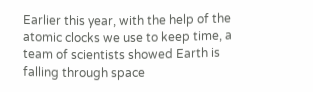Earlier this year, with the help of the atomic clocks we use to keep time, a team of scientists showed Earth is falling through space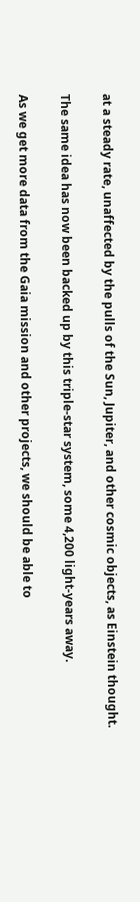at a steady rate, unaffected by the pulls of the Sun, Jupiter, and other cosmic objects, as Einstein thought.

The same idea has now been backed up by this triple-star system, some 4,200 light-years away.

As we get more data from the Gaia mission and other projects, we should be able to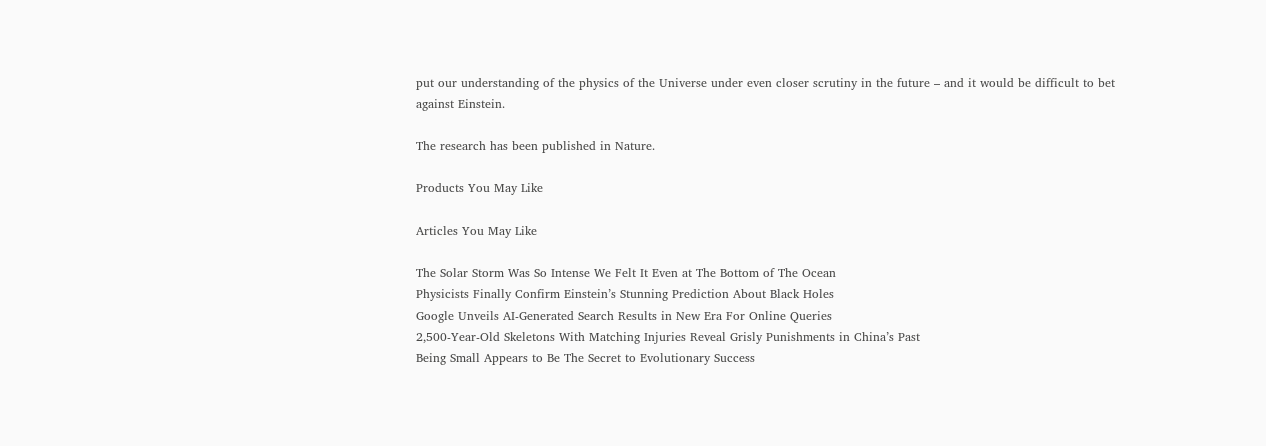put our understanding of the physics of the Universe under even closer scrutiny in the future – and it would be difficult to bet against Einstein.

The research has been published in Nature.

Products You May Like

Articles You May Like

The Solar Storm Was So Intense We Felt It Even at The Bottom of The Ocean
Physicists Finally Confirm Einstein’s Stunning Prediction About Black Holes
Google Unveils AI-Generated Search Results in New Era For Online Queries
2,500-Year-Old Skeletons With Matching Injuries Reveal Grisly Punishments in China’s Past
Being Small Appears to Be The Secret to Evolutionary Success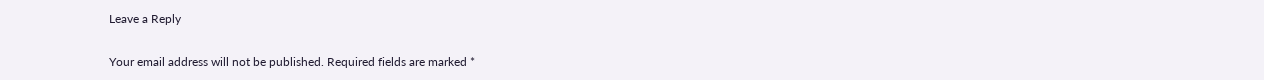Leave a Reply

Your email address will not be published. Required fields are marked *